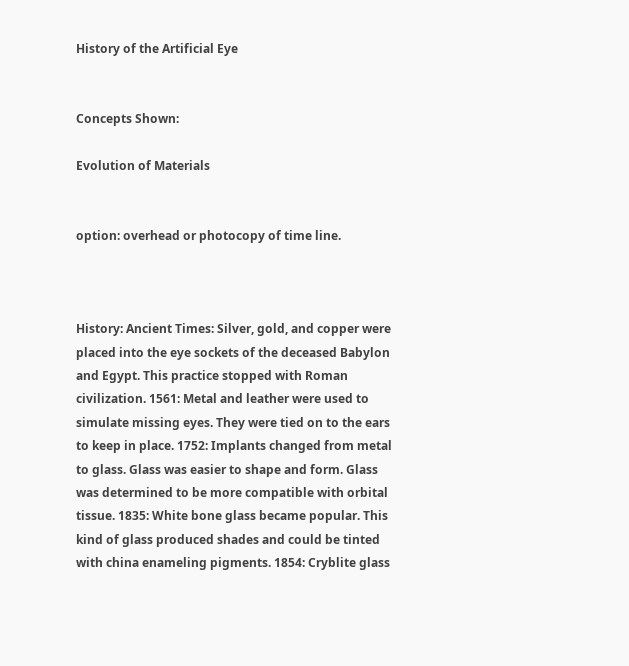History of the Artificial Eye


Concepts Shown:

Evolution of Materials


option: overhead or photocopy of time line.



History: Ancient Times: Silver, gold, and copper were placed into the eye sockets of the deceased Babylon and Egypt. This practice stopped with Roman civilization. 1561: Metal and leather were used to simulate missing eyes. They were tied on to the ears to keep in place. 1752: Implants changed from metal to glass. Glass was easier to shape and form. Glass was determined to be more compatible with orbital tissue. 1835: White bone glass became popular. This kind of glass produced shades and could be tinted with china enameling pigments. 1854: Cryblite glass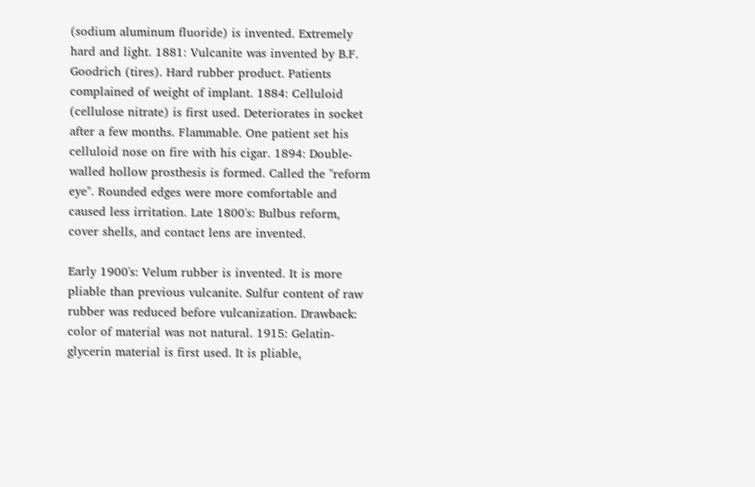(sodium aluminum fluoride) is invented. Extremely hard and light. 1881: Vulcanite was invented by B.F. Goodrich (tires). Hard rubber product. Patients complained of weight of implant. 1884: Celluloid (cellulose nitrate) is first used. Deteriorates in socket after a few months. Flammable. One patient set his celluloid nose on fire with his cigar. 1894: Double-walled hollow prosthesis is formed. Called the "reform eye". Rounded edges were more comfortable and caused less irritation. Late 1800's: Bulbus reform, cover shells, and contact lens are invented.

Early 1900's: Velum rubber is invented. It is more pliable than previous vulcanite. Sulfur content of raw rubber was reduced before vulcanization. Drawback: color of material was not natural. 1915: Gelatin-glycerin material is first used. It is pliable,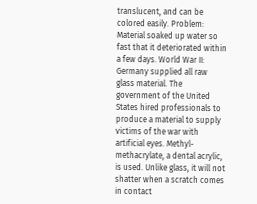translucent, and can be colored easily. Problem: Material soaked up water so fast that it deteriorated within a few days. World War II: Germany supplied all raw glass material. The government of the United States hired professionals to produce a material to supply victims of the war with artificial eyes. Methyl-methacrylate, a dental acrylic, is used. Unlike glass, it will not shatter when a scratch comes in contact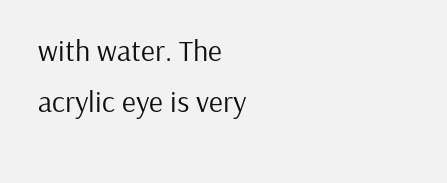with water. The acrylic eye is very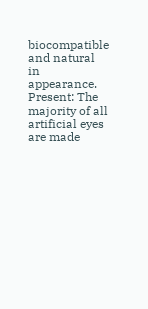biocompatible and natural in appearance. Present: The majority of all artificial eyes are made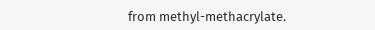from methyl-methacrylate.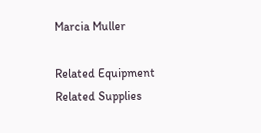Marcia Muller

Related Equipment
Related Supplies